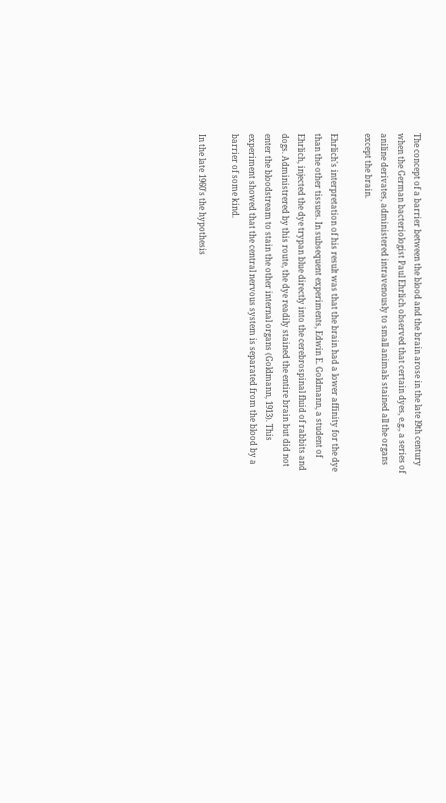The concept of a barrier between the blood and the brain arose in the late l9th century when the German bacteriologist Paul Ehrlich observed that certain dyes, e.g., a series of aniline derivates, administered intravenously to small animals stained all the organs except the brain.

Ehrlich's interpretation of his result was that the brain had a lower affinity for the dye than the other tissues. In subsequent experiments, Edwin E. Goldmann, a student of Ehrlich, injected the dye trypan blue directly into the cerebrospinal fluid of rabbits and dogs. Administrered by this route, the dye readily stained the entire brain but did not enter the bloodstream to stain the other internal organs (Goldmann, 1913). This experiment showed that the central nervous system is separated from the blood by a barrier of some kind.

In the late 1960's the hypothesis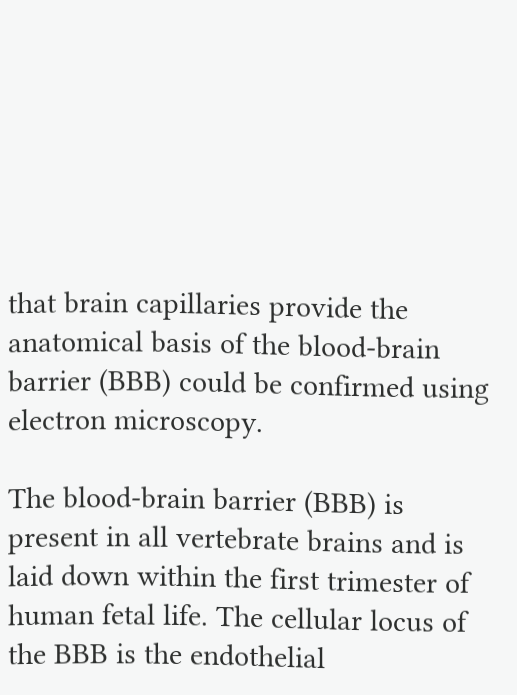that brain capillaries provide the anatomical basis of the blood-brain barrier (BBB) could be confirmed using electron microscopy.

The blood-brain barrier (BBB) is present in all vertebrate brains and is laid down within the first trimester of human fetal life. The cellular locus of the BBB is the endothelial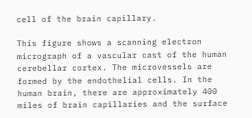cell of the brain capillary.

This figure shows a scanning electron micrograph of a vascular cast of the human cerebellar cortex. The microvessels are formed by the endothelial cells. In the human brain, there are approximately 400 miles of brain capillaries and the surface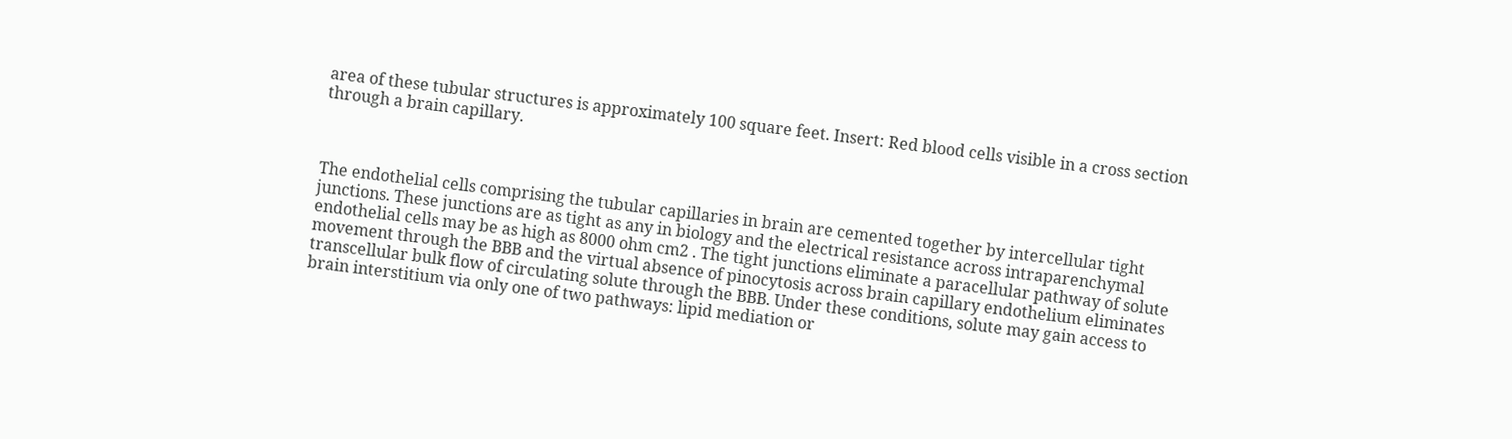area of these tubular structures is approximately 100 square feet. Insert: Red blood cells visible in a cross section through a brain capillary.



The endothelial cells comprising the tubular capillaries in brain are cemented together by intercellular tight junctions. These junctions are as tight as any in biology and the electrical resistance across intraparenchymal endothelial cells may be as high as 8000 ohm cm2 . The tight junctions eliminate a paracellular pathway of solute movement through the BBB and the virtual absence of pinocytosis across brain capillary endothelium eliminates transcellular bulk flow of circulating solute through the BBB. Under these conditions, solute may gain access to brain interstitium via only one of two pathways: lipid mediation or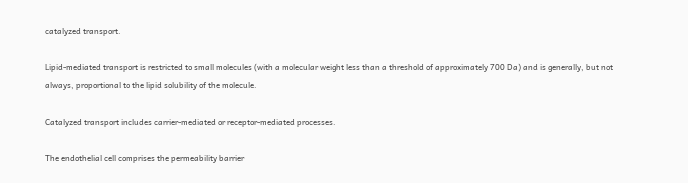catalyzed transport.

Lipid-mediated transport is restricted to small molecules (with a molecular weight less than a threshold of approximately 700 Da) and is generally, but not always, proportional to the lipid solubility of the molecule.

Catalyzed transport includes carrier-mediated or receptor-mediated processes.

The endothelial cell comprises the permeability barrier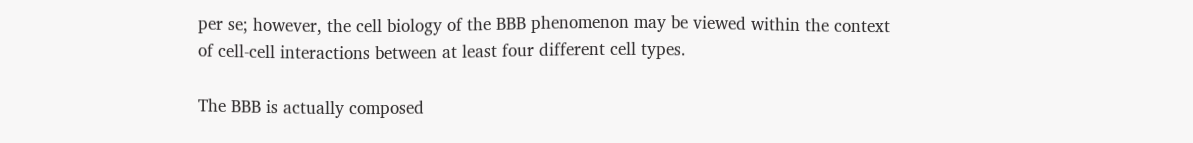per se; however, the cell biology of the BBB phenomenon may be viewed within the context of cell-cell interactions between at least four different cell types.

The BBB is actually composed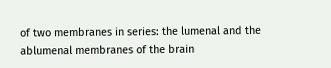of two membranes in series: the lumenal and the ablumenal membranes of the brain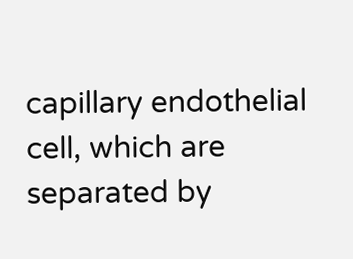capillary endothelial cell, which are separated by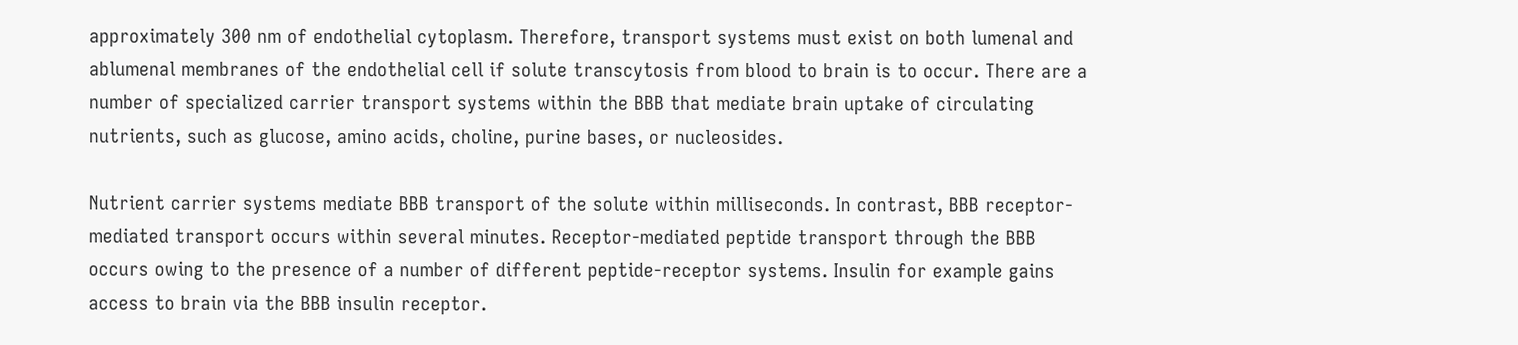approximately 300 nm of endothelial cytoplasm. Therefore, transport systems must exist on both lumenal and ablumenal membranes of the endothelial cell if solute transcytosis from blood to brain is to occur. There are a number of specialized carrier transport systems within the BBB that mediate brain uptake of circulating nutrients, such as glucose, amino acids, choline, purine bases, or nucleosides.

Nutrient carrier systems mediate BBB transport of the solute within milliseconds. In contrast, BBB receptor-mediated transport occurs within several minutes. Receptor-mediated peptide transport through the BBB occurs owing to the presence of a number of different peptide-receptor systems. Insulin for example gains access to brain via the BBB insulin receptor.